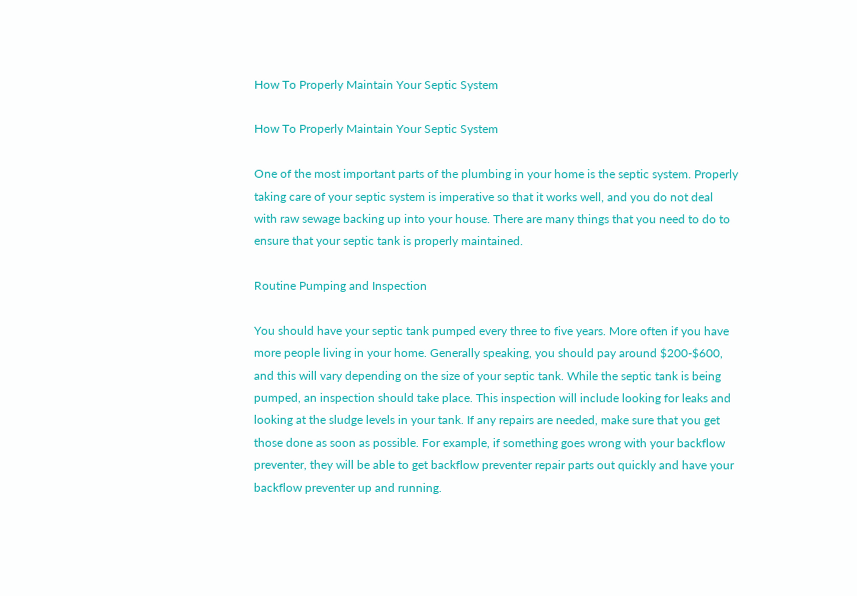How To Properly Maintain Your Septic System

How To Properly Maintain Your Septic System

One of the most important parts of the plumbing in your home is the septic system. Properly taking care of your septic system is imperative so that it works well, and you do not deal with raw sewage backing up into your house. There are many things that you need to do to ensure that your septic tank is properly maintained.

Routine Pumping and Inspection

You should have your septic tank pumped every three to five years. More often if you have more people living in your home. Generally speaking, you should pay around $200-$600, and this will vary depending on the size of your septic tank. While the septic tank is being pumped, an inspection should take place. This inspection will include looking for leaks and looking at the sludge levels in your tank. If any repairs are needed, make sure that you get those done as soon as possible. For example, if something goes wrong with your backflow preventer, they will be able to get backflow preventer repair parts out quickly and have your backflow preventer up and running.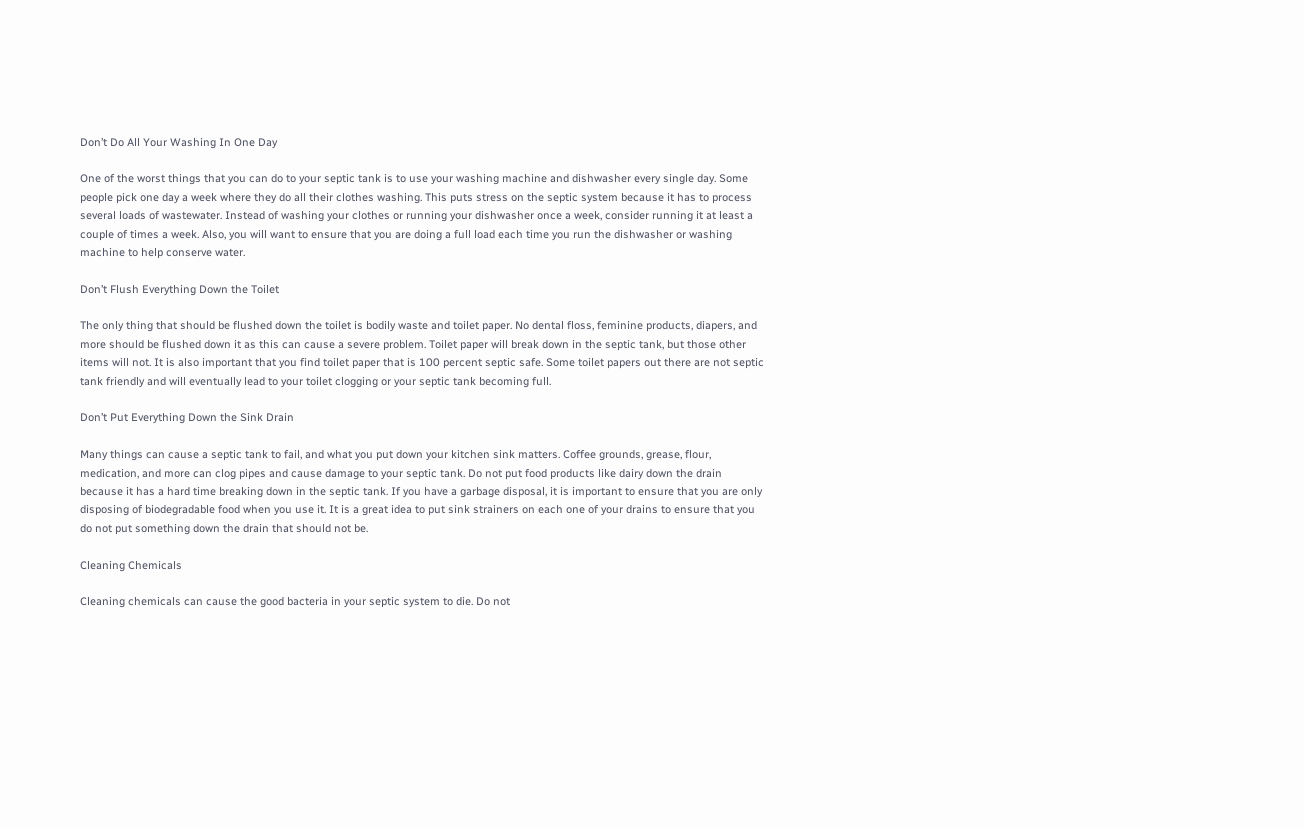Don’t Do All Your Washing In One Day

One of the worst things that you can do to your septic tank is to use your washing machine and dishwasher every single day. Some people pick one day a week where they do all their clothes washing. This puts stress on the septic system because it has to process several loads of wastewater. Instead of washing your clothes or running your dishwasher once a week, consider running it at least a couple of times a week. Also, you will want to ensure that you are doing a full load each time you run the dishwasher or washing machine to help conserve water.

Don’t Flush Everything Down the Toilet

The only thing that should be flushed down the toilet is bodily waste and toilet paper. No dental floss, feminine products, diapers, and more should be flushed down it as this can cause a severe problem. Toilet paper will break down in the septic tank, but those other items will not. It is also important that you find toilet paper that is 100 percent septic safe. Some toilet papers out there are not septic tank friendly and will eventually lead to your toilet clogging or your septic tank becoming full.

Don’t Put Everything Down the Sink Drain

Many things can cause a septic tank to fail, and what you put down your kitchen sink matters. Coffee grounds, grease, flour, medication, and more can clog pipes and cause damage to your septic tank. Do not put food products like dairy down the drain because it has a hard time breaking down in the septic tank. If you have a garbage disposal, it is important to ensure that you are only disposing of biodegradable food when you use it. It is a great idea to put sink strainers on each one of your drains to ensure that you do not put something down the drain that should not be.

Cleaning Chemicals

Cleaning chemicals can cause the good bacteria in your septic system to die. Do not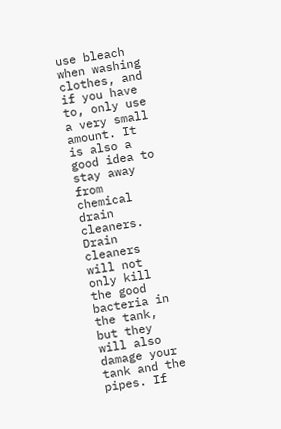use bleach when washing clothes, and if you have to, only use a very small amount. It is also a good idea to stay away from chemical drain cleaners. Drain cleaners will not only kill the good bacteria in the tank, but they will also damage your tank and the pipes. If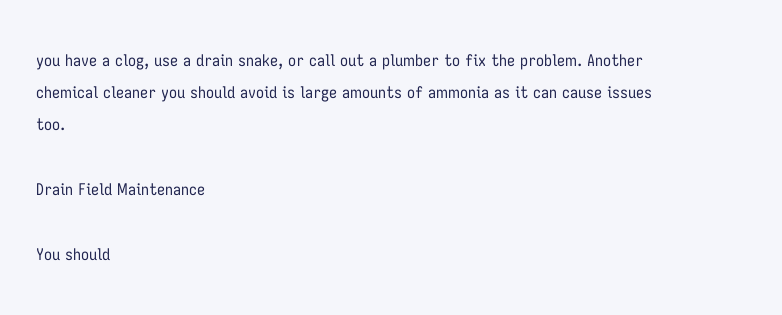you have a clog, use a drain snake, or call out a plumber to fix the problem. Another chemical cleaner you should avoid is large amounts of ammonia as it can cause issues too.

Drain Field Maintenance

You should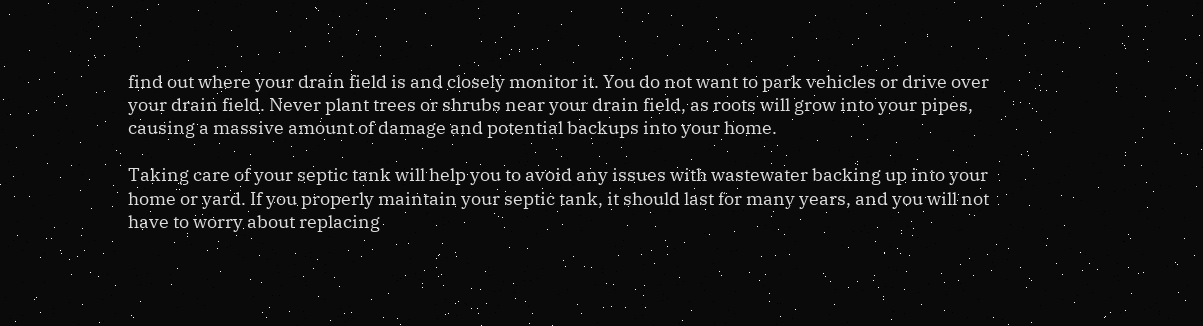find out where your drain field is and closely monitor it. You do not want to park vehicles or drive over your drain field. Never plant trees or shrubs near your drain field, as roots will grow into your pipes, causing a massive amount of damage and potential backups into your home.

Taking care of your septic tank will help you to avoid any issues with wastewater backing up into your home or yard. If you properly maintain your septic tank, it should last for many years, and you will not have to worry about replacing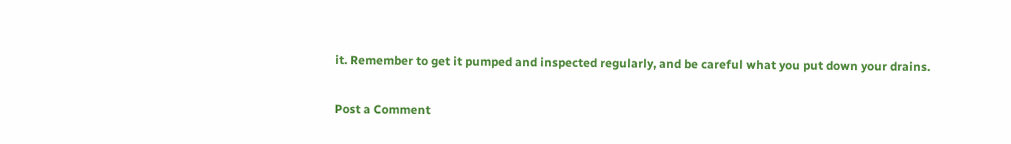it. Remember to get it pumped and inspected regularly, and be careful what you put down your drains.

Post a Comment